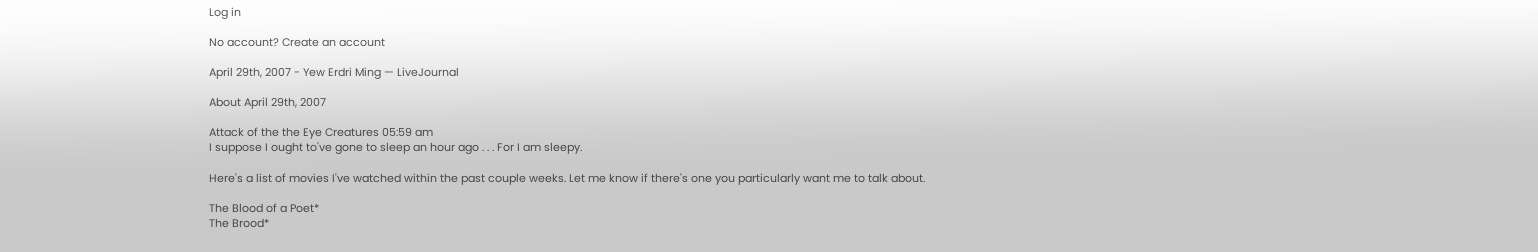Log in

No account? Create an account

April 29th, 2007 - Yew Erdri Ming — LiveJournal

About April 29th, 2007

Attack of the the Eye Creatures 05:59 am
I suppose I ought to've gone to sleep an hour ago . . . For I am sleepy.

Here's a list of movies I've watched within the past couple weeks. Let me know if there's one you particularly want me to talk about.

The Blood of a Poet*
The Brood*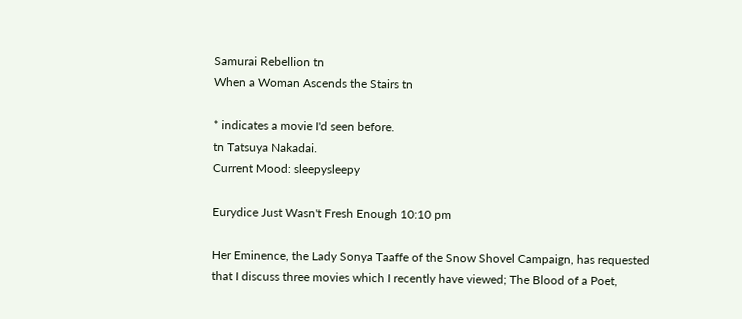Samurai Rebellion tn
When a Woman Ascends the Stairs tn

* indicates a movie I'd seen before.
tn Tatsuya Nakadai.
Current Mood: sleepysleepy

Eurydice Just Wasn't Fresh Enough 10:10 pm

Her Eminence, the Lady Sonya Taaffe of the Snow Shovel Campaign, has requested that I discuss three movies which I recently have viewed; The Blood of a Poet,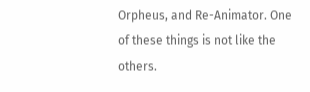Orpheus, and Re-Animator. One of these things is not like the others.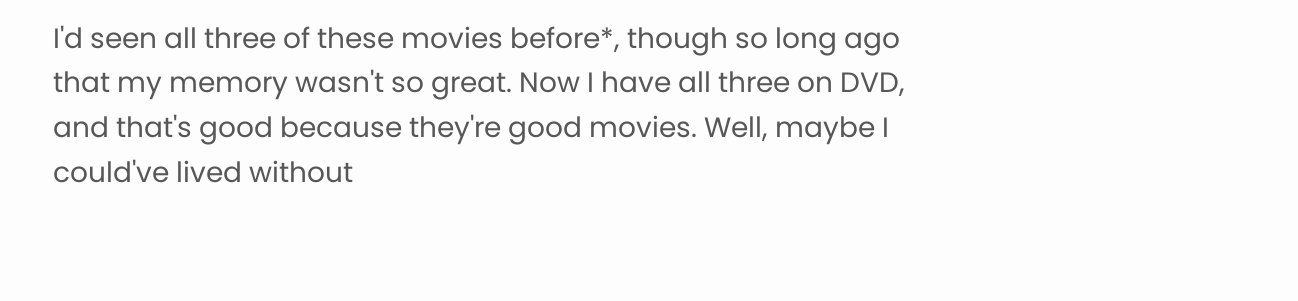I'd seen all three of these movies before*, though so long ago that my memory wasn't so great. Now I have all three on DVD, and that's good because they're good movies. Well, maybe I could've lived without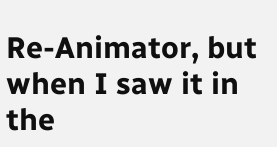Re-Animator, but when I saw it in the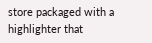store packaged with a highlighter that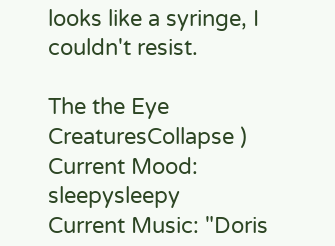looks like a syringe, I couldn't resist.

The the Eye CreaturesCollapse )
Current Mood: sleepysleepy
Current Music: "Doris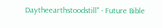Daytheearthstoodstill" - Future Bible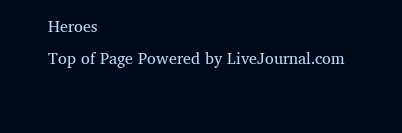Heroes
Top of Page Powered by LiveJournal.com